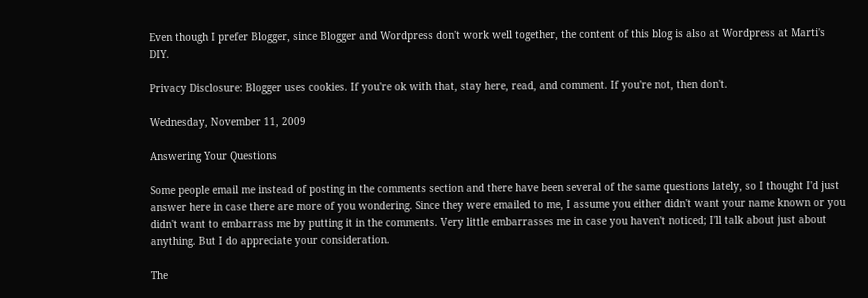Even though I prefer Blogger, since Blogger and Wordpress don't work well together, the content of this blog is also at Wordpress at Marti's DIY.

Privacy Disclosure: Blogger uses cookies. If you're ok with that, stay here, read, and comment. If you're not, then don't.

Wednesday, November 11, 2009

Answering Your Questions

Some people email me instead of posting in the comments section and there have been several of the same questions lately, so I thought I'd just answer here in case there are more of you wondering. Since they were emailed to me, I assume you either didn't want your name known or you didn't want to embarrass me by putting it in the comments. Very little embarrasses me in case you haven't noticed; I'll talk about just about anything. But I do appreciate your consideration.

The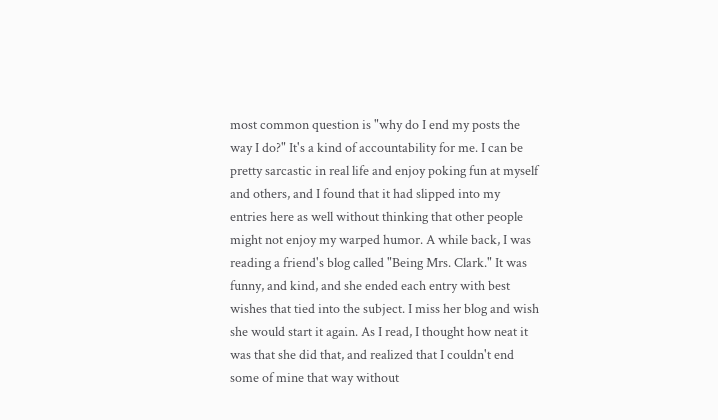most common question is "why do I end my posts the way I do?" It's a kind of accountability for me. I can be pretty sarcastic in real life and enjoy poking fun at myself and others, and I found that it had slipped into my entries here as well without thinking that other people might not enjoy my warped humor. A while back, I was reading a friend's blog called "Being Mrs. Clark." It was funny, and kind, and she ended each entry with best wishes that tied into the subject. I miss her blog and wish she would start it again. As I read, I thought how neat it was that she did that, and realized that I couldn't end some of mine that way without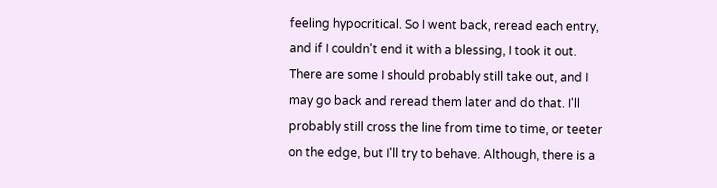feeling hypocritical. So I went back, reread each entry, and if I couldn't end it with a blessing, I took it out. There are some I should probably still take out, and I may go back and reread them later and do that. I'll probably still cross the line from time to time, or teeter on the edge, but I'll try to behave. Although, there is a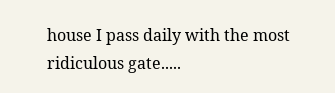house I pass daily with the most ridiculous gate.....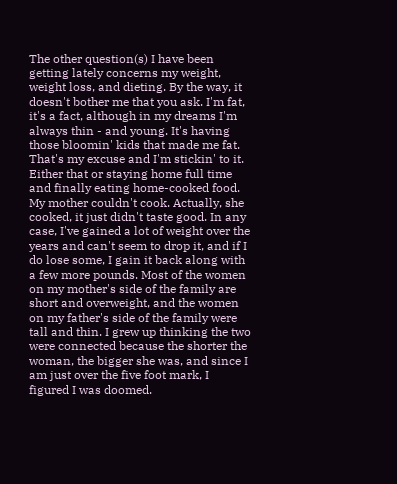The other question(s) I have been getting lately concerns my weight, weight loss, and dieting. By the way, it doesn't bother me that you ask. I'm fat, it's a fact, although in my dreams I'm always thin - and young. It's having those bloomin' kids that made me fat. That's my excuse and I'm stickin' to it. Either that or staying home full time and finally eating home-cooked food. My mother couldn't cook. Actually, she cooked, it just didn't taste good. In any case, I've gained a lot of weight over the years and can't seem to drop it, and if I do lose some, I gain it back along with a few more pounds. Most of the women on my mother's side of the family are short and overweight, and the women on my father's side of the family were tall and thin. I grew up thinking the two were connected because the shorter the woman, the bigger she was, and since I am just over the five foot mark, I figured I was doomed.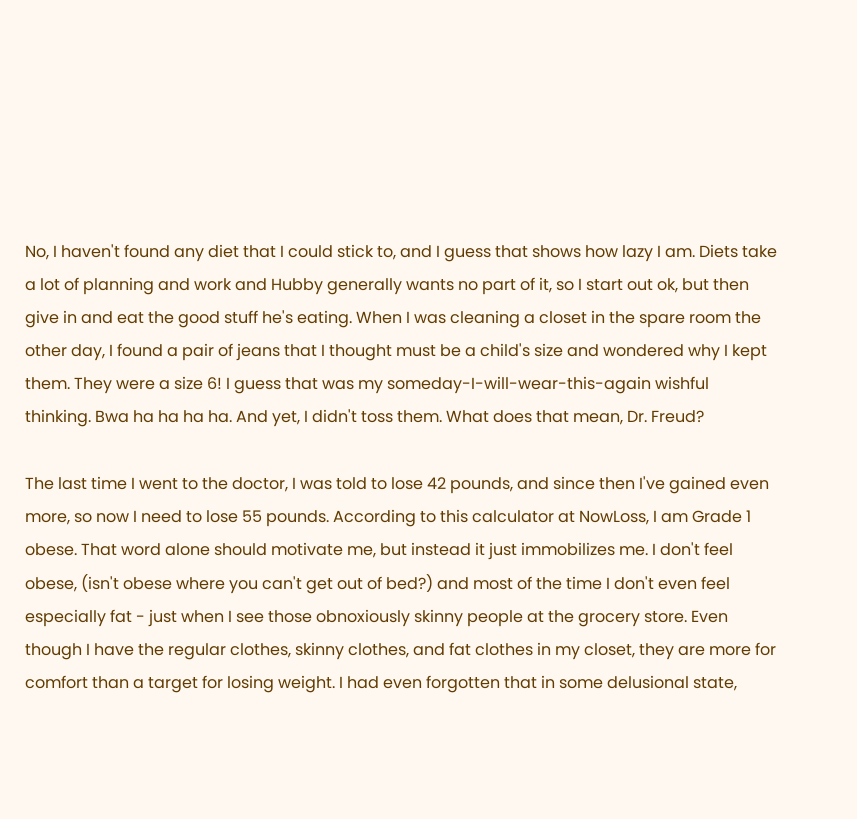No, I haven't found any diet that I could stick to, and I guess that shows how lazy I am. Diets take a lot of planning and work and Hubby generally wants no part of it, so I start out ok, but then give in and eat the good stuff he's eating. When I was cleaning a closet in the spare room the other day, I found a pair of jeans that I thought must be a child's size and wondered why I kept them. They were a size 6! I guess that was my someday-I-will-wear-this-again wishful thinking. Bwa ha ha ha ha. And yet, I didn't toss them. What does that mean, Dr. Freud?

The last time I went to the doctor, I was told to lose 42 pounds, and since then I've gained even more, so now I need to lose 55 pounds. According to this calculator at NowLoss, I am Grade 1 obese. That word alone should motivate me, but instead it just immobilizes me. I don't feel obese, (isn't obese where you can't get out of bed?) and most of the time I don't even feel especially fat - just when I see those obnoxiously skinny people at the grocery store. Even though I have the regular clothes, skinny clothes, and fat clothes in my closet, they are more for comfort than a target for losing weight. I had even forgotten that in some delusional state,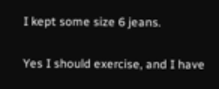I kept some size 6 jeans.

Yes I should exercise, and I have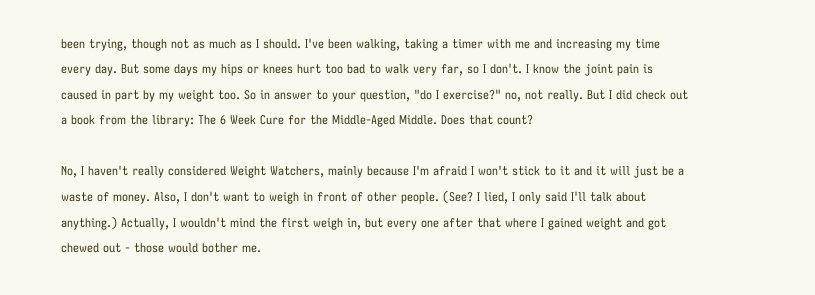been trying, though not as much as I should. I've been walking, taking a timer with me and increasing my time every day. But some days my hips or knees hurt too bad to walk very far, so I don't. I know the joint pain is caused in part by my weight too. So in answer to your question, "do I exercise?" no, not really. But I did check out a book from the library: The 6 Week Cure for the Middle-Aged Middle. Does that count?

No, I haven't really considered Weight Watchers, mainly because I'm afraid I won't stick to it and it will just be a waste of money. Also, I don't want to weigh in front of other people. (See? I lied, I only said I'll talk about anything.) Actually, I wouldn't mind the first weigh in, but every one after that where I gained weight and got chewed out - those would bother me.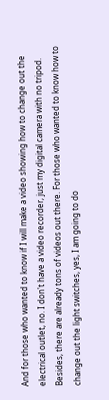And for those who wanted to know if I will make a video showing how to change out the electrical outlet, no. I don't have a video recorder, just my digital camera with no tripod. Besides, there are already tons of videos out there. For those who wanted to know how to change out the light switches, yes, I am going to do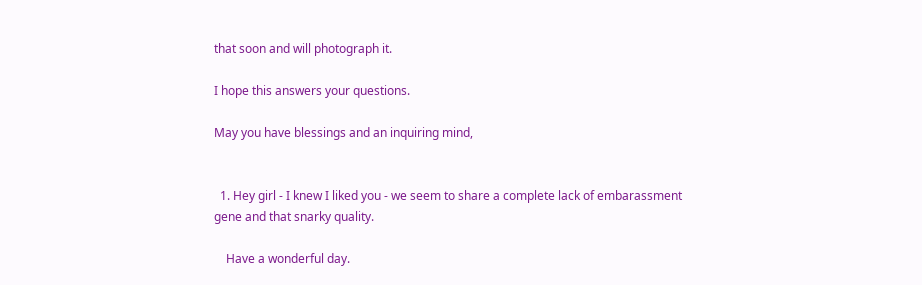that soon and will photograph it.

I hope this answers your questions.

May you have blessings and an inquiring mind,


  1. Hey girl - I knew I liked you - we seem to share a complete lack of embarassment gene and that snarky quality.

    Have a wonderful day.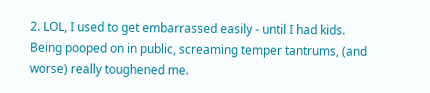2. LOL, I used to get embarrassed easily - until I had kids. Being pooped on in public, screaming temper tantrums, (and worse) really toughened me.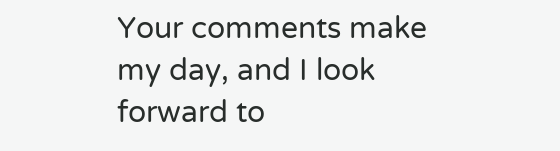Your comments make my day, and I look forward to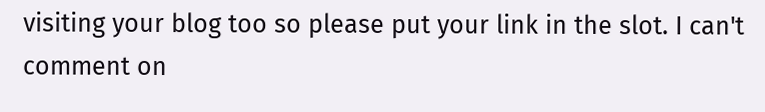visiting your blog too so please put your link in the slot. I can't comment on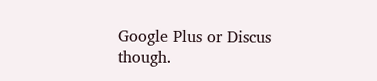Google Plus or Discus though.